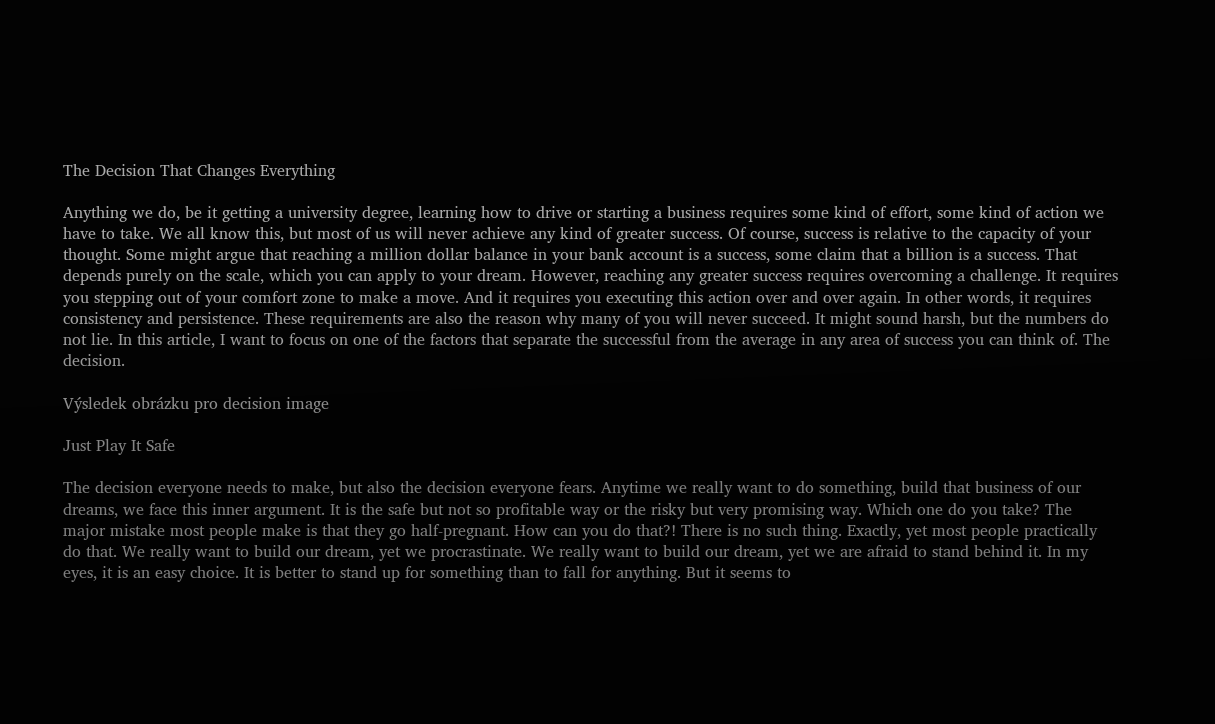The Decision That Changes Everything

Anything we do, be it getting a university degree, learning how to drive or starting a business requires some kind of effort, some kind of action we have to take. We all know this, but most of us will never achieve any kind of greater success. Of course, success is relative to the capacity of your thought. Some might argue that reaching a million dollar balance in your bank account is a success, some claim that a billion is a success. That depends purely on the scale, which you can apply to your dream. However, reaching any greater success requires overcoming a challenge. It requires you stepping out of your comfort zone to make a move. And it requires you executing this action over and over again. In other words, it requires consistency and persistence. These requirements are also the reason why many of you will never succeed. It might sound harsh, but the numbers do not lie. In this article, I want to focus on one of the factors that separate the successful from the average in any area of success you can think of. The decision.

Výsledek obrázku pro decision image

Just Play It Safe

The decision everyone needs to make, but also the decision everyone fears. Anytime we really want to do something, build that business of our dreams, we face this inner argument. It is the safe but not so profitable way or the risky but very promising way. Which one do you take? The major mistake most people make is that they go half-pregnant. How can you do that?! There is no such thing. Exactly, yet most people practically do that. We really want to build our dream, yet we procrastinate. We really want to build our dream, yet we are afraid to stand behind it. In my eyes, it is an easy choice. It is better to stand up for something than to fall for anything. But it seems to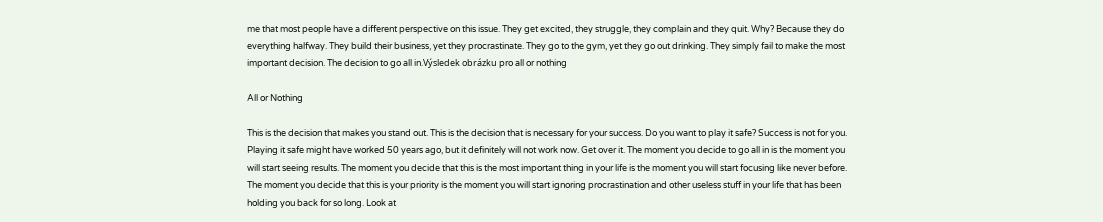me that most people have a different perspective on this issue. They get excited, they struggle, they complain and they quit. Why? Because they do everything halfway. They build their business, yet they procrastinate. They go to the gym, yet they go out drinking. They simply fail to make the most important decision. The decision to go all in.Výsledek obrázku pro all or nothing

All or Nothing

This is the decision that makes you stand out. This is the decision that is necessary for your success. Do you want to play it safe? Success is not for you. Playing it safe might have worked 50 years ago, but it definitely will not work now. Get over it. The moment you decide to go all in is the moment you will start seeing results. The moment you decide that this is the most important thing in your life is the moment you will start focusing like never before. The moment you decide that this is your priority is the moment you will start ignoring procrastination and other useless stuff in your life that has been holding you back for so long. Look at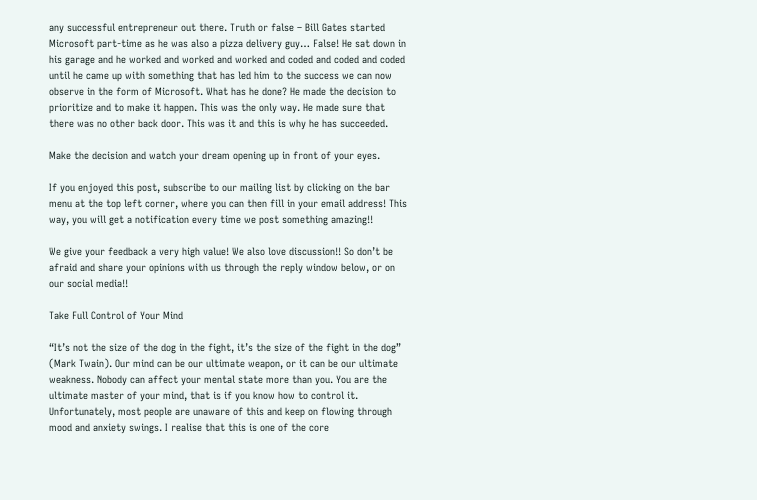any successful entrepreneur out there. Truth or false – Bill Gates started Microsoft part-time as he was also a pizza delivery guy… False! He sat down in his garage and he worked and worked and worked and coded and coded and coded until he came up with something that has led him to the success we can now observe in the form of Microsoft. What has he done? He made the decision to prioritize and to make it happen. This was the only way. He made sure that there was no other back door. This was it and this is why he has succeeded.

Make the decision and watch your dream opening up in front of your eyes.

If you enjoyed this post, subscribe to our mailing list by clicking on the bar menu at the top left corner, where you can then fill in your email address! This way, you will get a notification every time we post something amazing!!

We give your feedback a very high value! We also love discussion!! So don’t be afraid and share your opinions with us through the reply window below, or on our social media!!

Take Full Control of Your Mind

“It’s not the size of the dog in the fight, it’s the size of the fight in the dog” (Mark Twain). Our mind can be our ultimate weapon, or it can be our ultimate weakness. Nobody can affect your mental state more than you. You are the ultimate master of your mind, that is if you know how to control it. Unfortunately, most people are unaware of this and keep on flowing through mood and anxiety swings. I realise that this is one of the core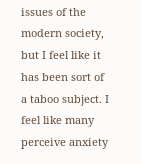issues of the modern society, but I feel like it has been sort of a taboo subject. I feel like many perceive anxiety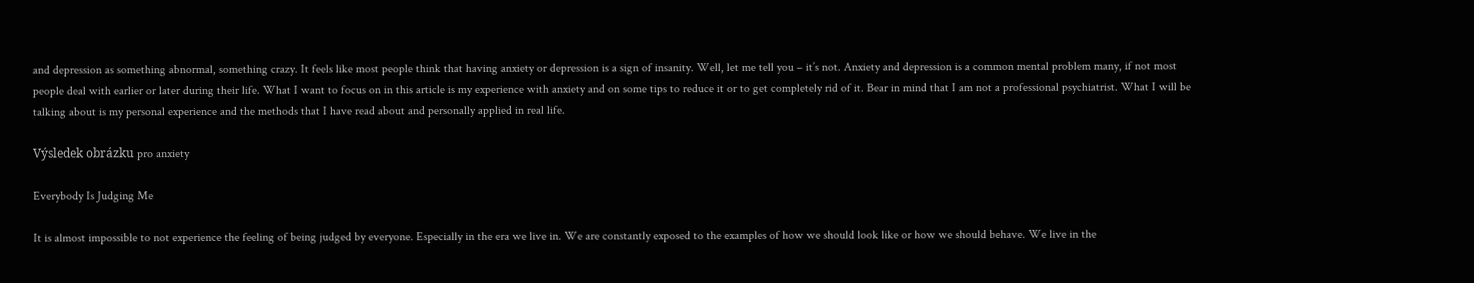and depression as something abnormal, something crazy. It feels like most people think that having anxiety or depression is a sign of insanity. Well, let me tell you – it’s not. Anxiety and depression is a common mental problem many, if not most people deal with earlier or later during their life. What I want to focus on in this article is my experience with anxiety and on some tips to reduce it or to get completely rid of it. Bear in mind that I am not a professional psychiatrist. What I will be talking about is my personal experience and the methods that I have read about and personally applied in real life.

Výsledek obrázku pro anxiety

Everybody Is Judging Me

It is almost impossible to not experience the feeling of being judged by everyone. Especially in the era we live in. We are constantly exposed to the examples of how we should look like or how we should behave. We live in the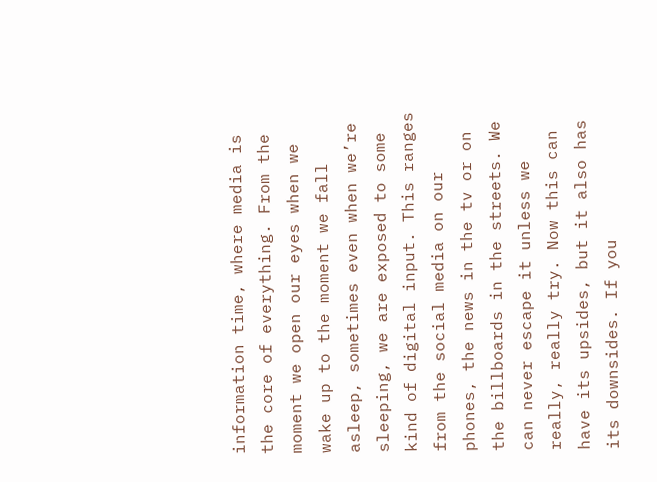information time, where media is the core of everything. From the moment we open our eyes when we wake up to the moment we fall asleep, sometimes even when we’re sleeping, we are exposed to some kind of digital input. This ranges from the social media on our phones, the news in the tv or on the billboards in the streets. We can never escape it unless we really, really try. Now this can have its upsides, but it also has its downsides. If you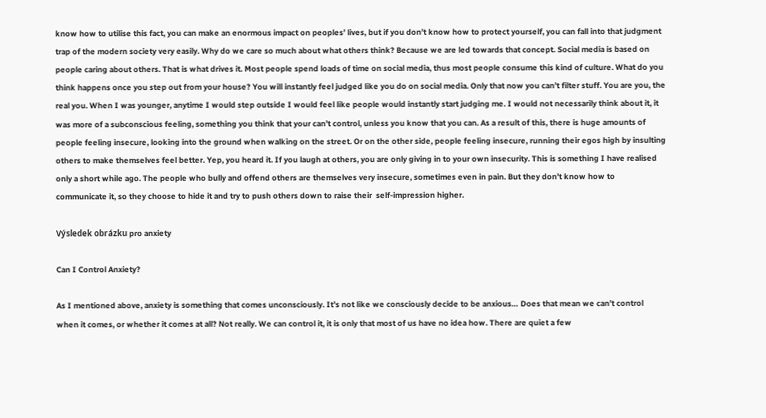know how to utilise this fact, you can make an enormous impact on peoples’ lives, but if you don’t know how to protect yourself, you can fall into that judgment trap of the modern society very easily. Why do we care so much about what others think? Because we are led towards that concept. Social media is based on people caring about others. That is what drives it. Most people spend loads of time on social media, thus most people consume this kind of culture. What do you think happens once you step out from your house? You will instantly feel judged like you do on social media. Only that now you can’t filter stuff. You are you, the real you. When I was younger, anytime I would step outside I would feel like people would instantly start judging me. I would not necessarily think about it, it was more of a subconscious feeling, something you think that your can’t control, unless you know that you can. As a result of this, there is huge amounts of people feeling insecure, looking into the ground when walking on the street. Or on the other side, people feeling insecure, running their egos high by insulting others to make themselves feel better. Yep, you heard it. If you laugh at others, you are only giving in to your own insecurity. This is something I have realised only a short while ago. The people who bully and offend others are themselves very insecure, sometimes even in pain. But they don’t know how to communicate it, so they choose to hide it and try to push others down to raise their  self-impression higher.

Výsledek obrázku pro anxiety

Can I Control Anxiety?

As I mentioned above, anxiety is something that comes unconsciously. It’s not like we consciously decide to be anxious… Does that mean we can’t control when it comes, or whether it comes at all? Not really. We can control it, it is only that most of us have no idea how. There are quiet a few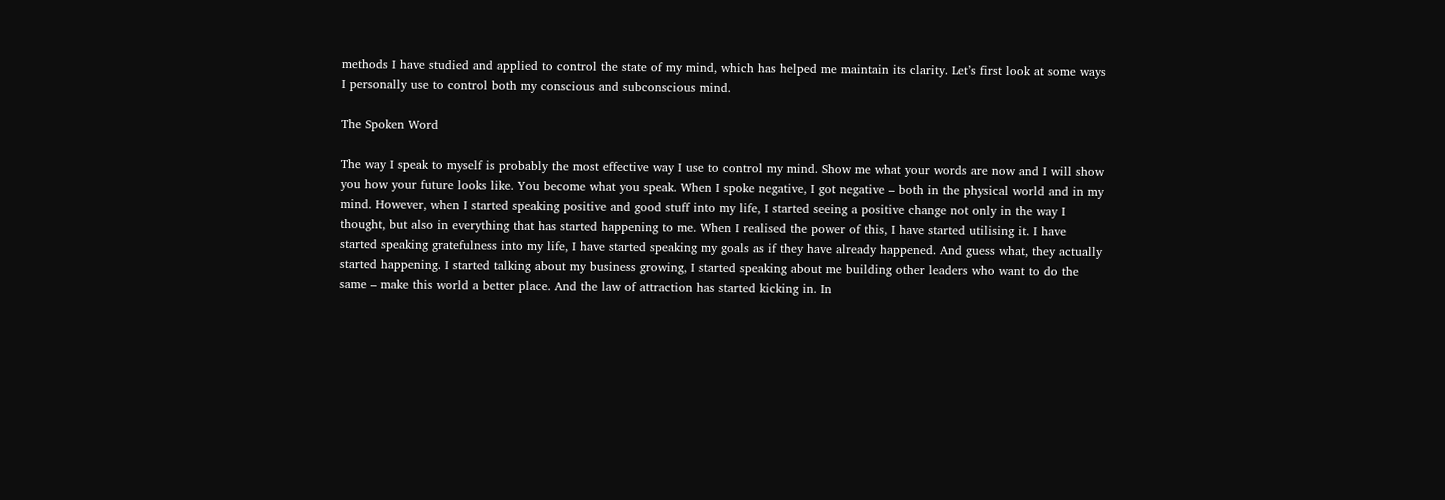methods I have studied and applied to control the state of my mind, which has helped me maintain its clarity. Let’s first look at some ways I personally use to control both my conscious and subconscious mind.

The Spoken Word

The way I speak to myself is probably the most effective way I use to control my mind. Show me what your words are now and I will show you how your future looks like. You become what you speak. When I spoke negative, I got negative – both in the physical world and in my mind. However, when I started speaking positive and good stuff into my life, I started seeing a positive change not only in the way I thought, but also in everything that has started happening to me. When I realised the power of this, I have started utilising it. I have started speaking gratefulness into my life, I have started speaking my goals as if they have already happened. And guess what, they actually started happening. I started talking about my business growing, I started speaking about me building other leaders who want to do the same – make this world a better place. And the law of attraction has started kicking in. In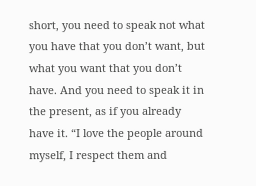short, you need to speak not what you have that you don’t want, but what you want that you don’t have. And you need to speak it in the present, as if you already have it. “I love the people around myself, I respect them and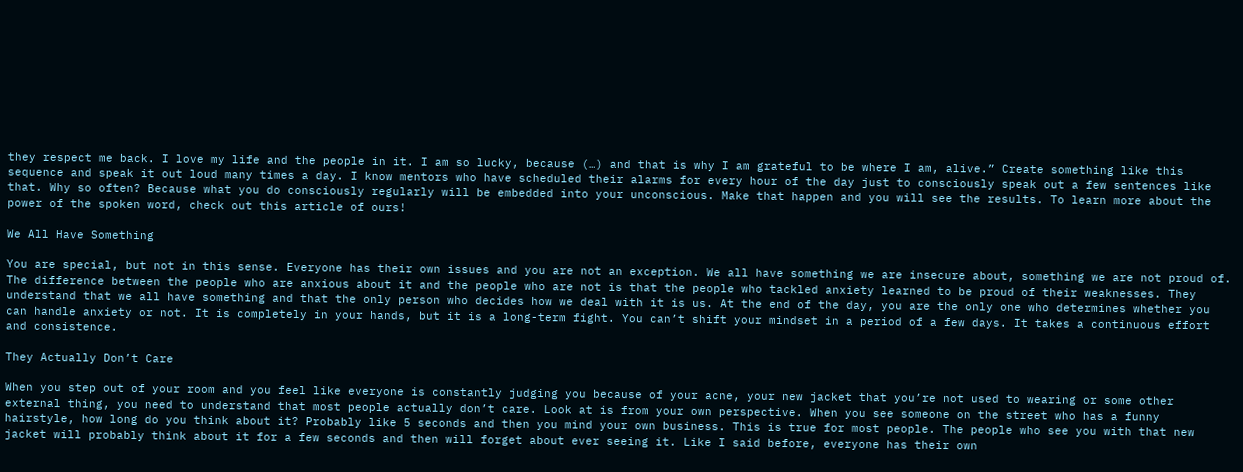they respect me back. I love my life and the people in it. I am so lucky, because (…) and that is why I am grateful to be where I am, alive.” Create something like this sequence and speak it out loud many times a day. I know mentors who have scheduled their alarms for every hour of the day just to consciously speak out a few sentences like that. Why so often? Because what you do consciously regularly will be embedded into your unconscious. Make that happen and you will see the results. To learn more about the power of the spoken word, check out this article of ours!

We All Have Something

You are special, but not in this sense. Everyone has their own issues and you are not an exception. We all have something we are insecure about, something we are not proud of. The difference between the people who are anxious about it and the people who are not is that the people who tackled anxiety learned to be proud of their weaknesses. They understand that we all have something and that the only person who decides how we deal with it is us. At the end of the day, you are the only one who determines whether you can handle anxiety or not. It is completely in your hands, but it is a long-term fight. You can’t shift your mindset in a period of a few days. It takes a continuous effort and consistence.

They Actually Don’t Care

When you step out of your room and you feel like everyone is constantly judging you because of your acne, your new jacket that you’re not used to wearing or some other external thing, you need to understand that most people actually don’t care. Look at is from your own perspective. When you see someone on the street who has a funny hairstyle, how long do you think about it? Probably like 5 seconds and then you mind your own business. This is true for most people. The people who see you with that new jacket will probably think about it for a few seconds and then will forget about ever seeing it. Like I said before, everyone has their own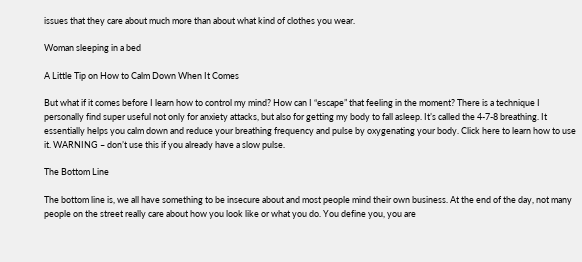issues that they care about much more than about what kind of clothes you wear.

Woman sleeping in a bed

A Little Tip on How to Calm Down When It Comes

But what if it comes before I learn how to control my mind? How can I “escape” that feeling in the moment? There is a technique I personally find super useful not only for anxiety attacks, but also for getting my body to fall asleep. It’s called the 4-7-8 breathing. It essentially helps you calm down and reduce your breathing frequency and pulse by oxygenating your body. Click here to learn how to use it. WARNING – don’t use this if you already have a slow pulse.

The Bottom Line

The bottom line is, we all have something to be insecure about and most people mind their own business. At the end of the day, not many people on the street really care about how you look like or what you do. You define you, you are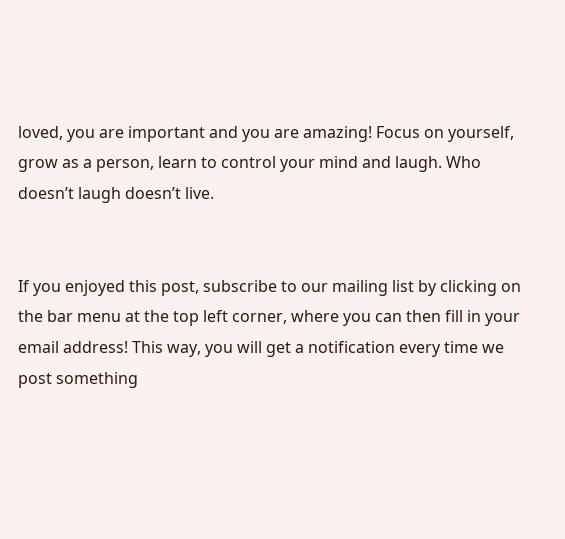loved, you are important and you are amazing! Focus on yourself, grow as a person, learn to control your mind and laugh. Who doesn’t laugh doesn’t live.


If you enjoyed this post, subscribe to our mailing list by clicking on the bar menu at the top left corner, where you can then fill in your email address! This way, you will get a notification every time we post something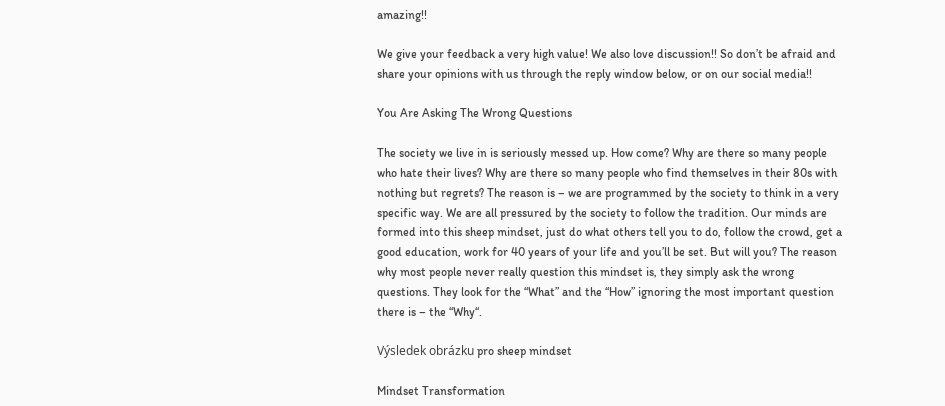amazing!!

We give your feedback a very high value! We also love discussion!! So don’t be afraid and share your opinions with us through the reply window below, or on our social media!!

You Are Asking The Wrong Questions

The society we live in is seriously messed up. How come? Why are there so many people who hate their lives? Why are there so many people who find themselves in their 80s with nothing but regrets? The reason is – we are programmed by the society to think in a very specific way. We are all pressured by the society to follow the tradition. Our minds are formed into this sheep mindset, just do what others tell you to do, follow the crowd, get a good education, work for 40 years of your life and you’ll be set. But will you? The reason why most people never really question this mindset is, they simply ask the wrong questions. They look for the “What” and the “How” ignoring the most important question there is – the “Why“.

Výsledek obrázku pro sheep mindset

Mindset Transformation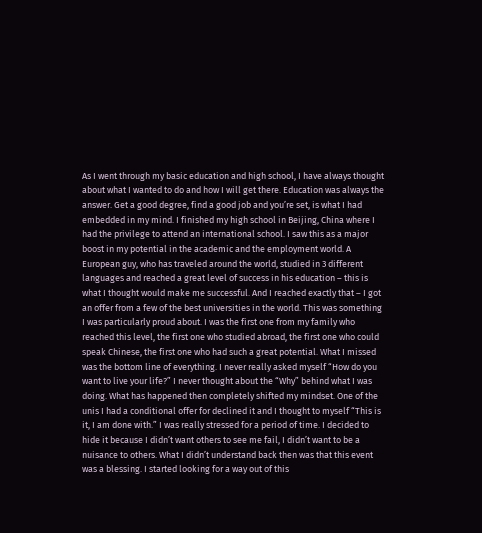As I went through my basic education and high school, I have always thought about what I wanted to do and how I will get there. Education was always the answer. Get a good degree, find a good job and you’re set, is what I had embedded in my mind. I finished my high school in Beijing, China where I had the privilege to attend an international school. I saw this as a major boost in my potential in the academic and the employment world. A European guy, who has traveled around the world, studied in 3 different languages and reached a great level of success in his education – this is what I thought would make me successful. And I reached exactly that – I got an offer from a few of the best universities in the world. This was something I was particularly proud about. I was the first one from my family who reached this level, the first one who studied abroad, the first one who could speak Chinese, the first one who had such a great potential. What I missed was the bottom line of everything. I never really asked myself “How do you want to live your life?” I never thought about the “Why” behind what I was doing. What has happened then completely shifted my mindset. One of the unis I had a conditional offer for declined it and I thought to myself “This is it, I am done with.” I was really stressed for a period of time. I decided to hide it because I didn’t want others to see me fail, I didn’t want to be a nuisance to others. What I didn’t understand back then was that this event was a blessing. I started looking for a way out of this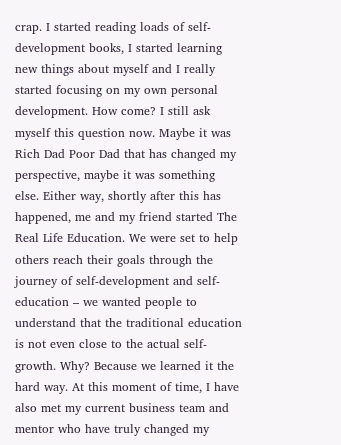crap. I started reading loads of self-development books, I started learning new things about myself and I really started focusing on my own personal development. How come? I still ask myself this question now. Maybe it was Rich Dad Poor Dad that has changed my perspective, maybe it was something else. Either way, shortly after this has happened, me and my friend started The Real Life Education. We were set to help others reach their goals through the journey of self-development and self-education – we wanted people to understand that the traditional education is not even close to the actual self-growth. Why? Because we learned it the hard way. At this moment of time, I have also met my current business team and mentor who have truly changed my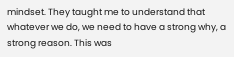mindset. They taught me to understand that whatever we do, we need to have a strong why, a strong reason. This was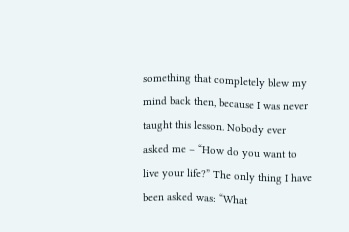something that completely blew my mind back then, because I was never taught this lesson. Nobody ever asked me – “How do you want to live your life?” The only thing I have been asked was: “What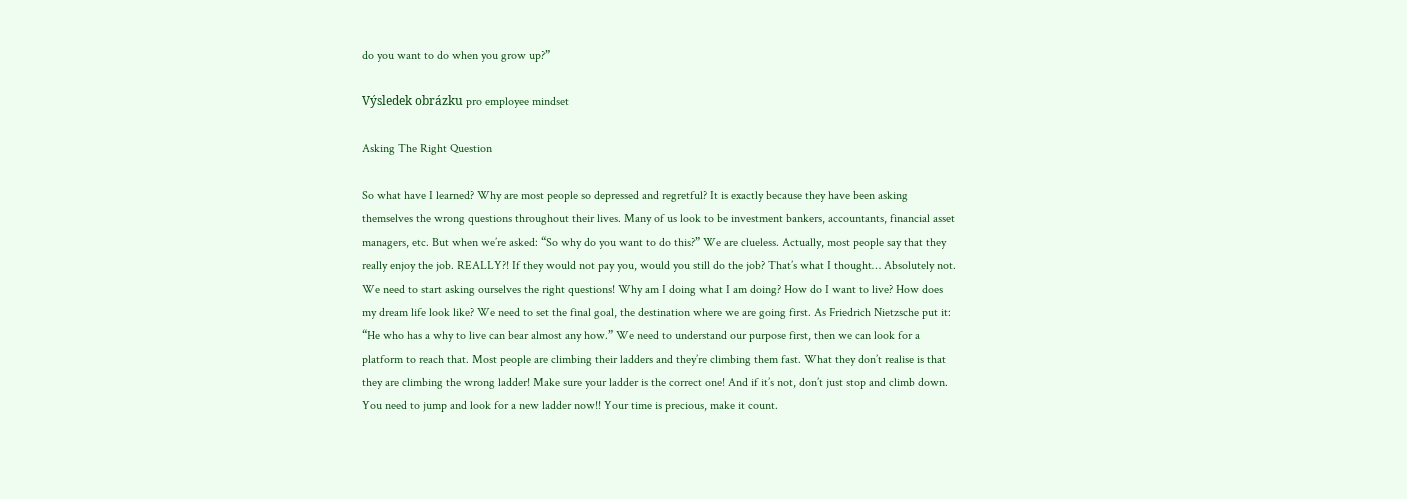do you want to do when you grow up?”

Výsledek obrázku pro employee mindset

Asking The Right Question

So what have I learned? Why are most people so depressed and regretful? It is exactly because they have been asking themselves the wrong questions throughout their lives. Many of us look to be investment bankers, accountants, financial asset managers, etc. But when we’re asked: “So why do you want to do this?” We are clueless. Actually, most people say that they really enjoy the job. REALLY?! If they would not pay you, would you still do the job? That’s what I thought… Absolutely not. We need to start asking ourselves the right questions! Why am I doing what I am doing? How do I want to live? How does my dream life look like? We need to set the final goal, the destination where we are going first. As Friedrich Nietzsche put it: “He who has a why to live can bear almost any how.” We need to understand our purpose first, then we can look for a platform to reach that. Most people are climbing their ladders and they’re climbing them fast. What they don’t realise is that they are climbing the wrong ladder! Make sure your ladder is the correct one! And if it’s not, don’t just stop and climb down. You need to jump and look for a new ladder now!! Your time is precious, make it count.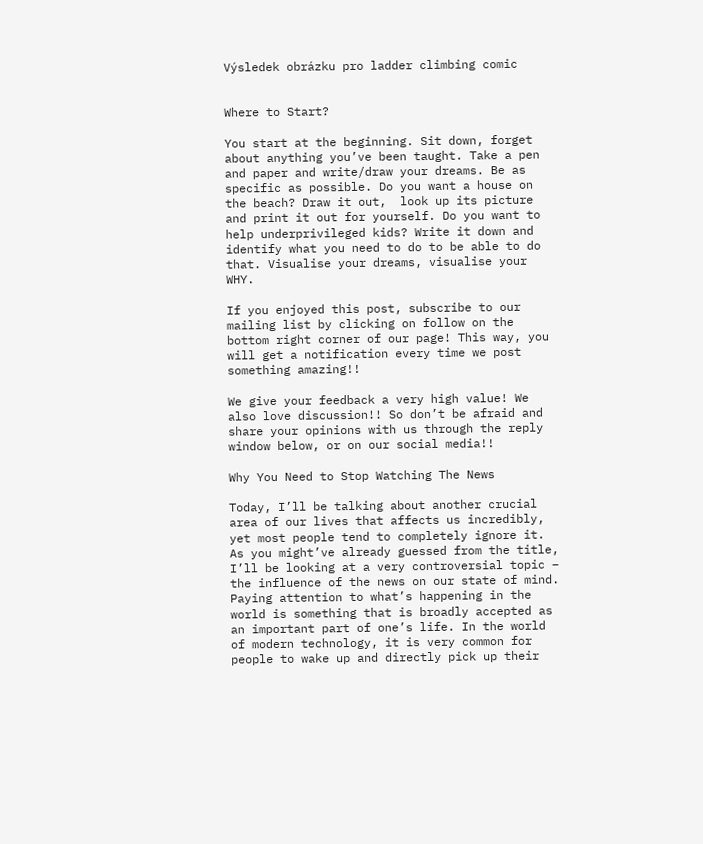Výsledek obrázku pro ladder climbing comic


Where to Start?

You start at the beginning. Sit down, forget about anything you’ve been taught. Take a pen and paper and write/draw your dreams. Be as specific as possible. Do you want a house on the beach? Draw it out,  look up its picture and print it out for yourself. Do you want to help underprivileged kids? Write it down and identify what you need to do to be able to do that. Visualise your dreams, visualise your WHY.

If you enjoyed this post, subscribe to our mailing list by clicking on follow on the bottom right corner of our page! This way, you will get a notification every time we post something amazing!!

We give your feedback a very high value! We also love discussion!! So don’t be afraid and share your opinions with us through the reply window below, or on our social media!!

Why You Need to Stop Watching The News

Today, I’ll be talking about another crucial area of our lives that affects us incredibly, yet most people tend to completely ignore it. As you might’ve already guessed from the title, I’ll be looking at a very controversial topic – the influence of the news on our state of mind.  Paying attention to what’s happening in the world is something that is broadly accepted as an important part of one’s life. In the world of modern technology, it is very common for people to wake up and directly pick up their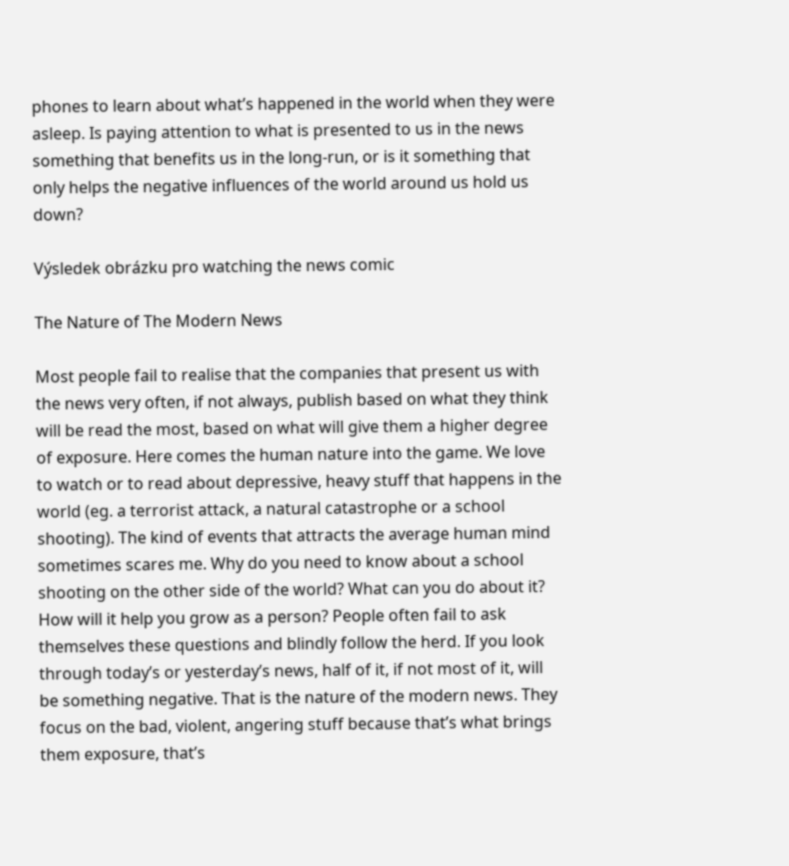phones to learn about what’s happened in the world when they were asleep. Is paying attention to what is presented to us in the news something that benefits us in the long-run, or is it something that only helps the negative influences of the world around us hold us down?

Výsledek obrázku pro watching the news comic

The Nature of The Modern News

Most people fail to realise that the companies that present us with the news very often, if not always, publish based on what they think will be read the most, based on what will give them a higher degree of exposure. Here comes the human nature into the game. We love to watch or to read about depressive, heavy stuff that happens in the world (eg. a terrorist attack, a natural catastrophe or a school shooting). The kind of events that attracts the average human mind sometimes scares me. Why do you need to know about a school shooting on the other side of the world? What can you do about it? How will it help you grow as a person? People often fail to ask themselves these questions and blindly follow the herd. If you look through today’s or yesterday’s news, half of it, if not most of it, will be something negative. That is the nature of the modern news. They focus on the bad, violent, angering stuff because that’s what brings them exposure, that’s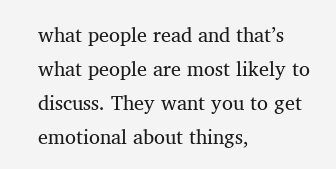what people read and that’s what people are most likely to discuss. They want you to get emotional about things,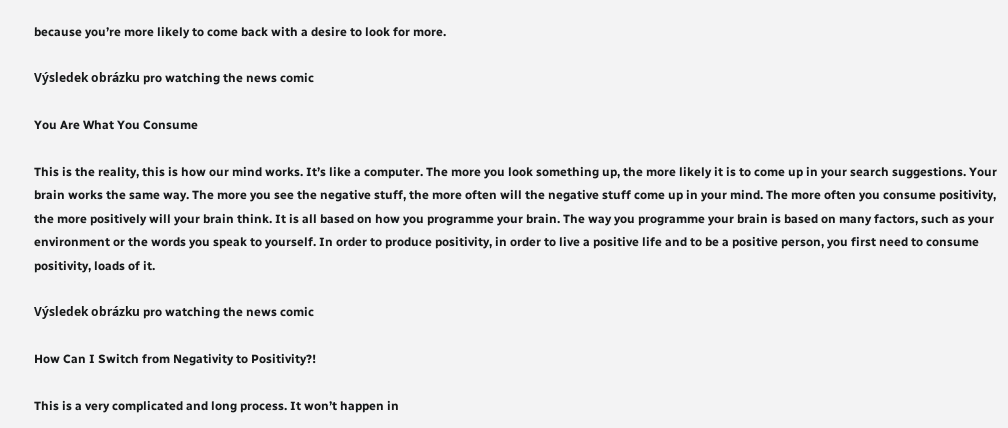because you’re more likely to come back with a desire to look for more.

Výsledek obrázku pro watching the news comic

You Are What You Consume

This is the reality, this is how our mind works. It’s like a computer. The more you look something up, the more likely it is to come up in your search suggestions. Your brain works the same way. The more you see the negative stuff, the more often will the negative stuff come up in your mind. The more often you consume positivity, the more positively will your brain think. It is all based on how you programme your brain. The way you programme your brain is based on many factors, such as your environment or the words you speak to yourself. In order to produce positivity, in order to live a positive life and to be a positive person, you first need to consume positivity, loads of it.

Výsledek obrázku pro watching the news comic

How Can I Switch from Negativity to Positivity?!

This is a very complicated and long process. It won’t happen in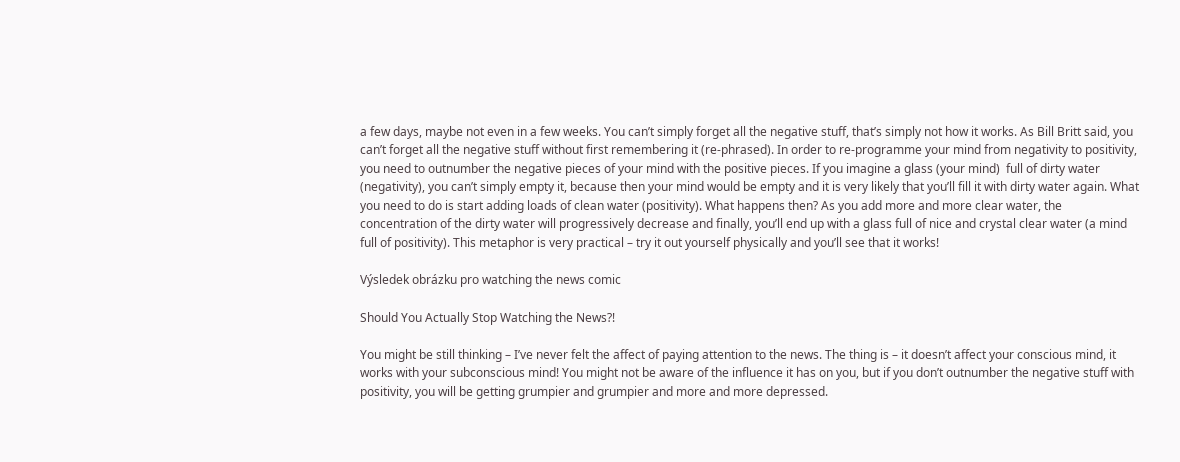a few days, maybe not even in a few weeks. You can’t simply forget all the negative stuff, that’s simply not how it works. As Bill Britt said, you can’t forget all the negative stuff without first remembering it (re-phrased). In order to re-programme your mind from negativity to positivity, you need to outnumber the negative pieces of your mind with the positive pieces. If you imagine a glass (your mind)  full of dirty water (negativity), you can’t simply empty it, because then your mind would be empty and it is very likely that you’ll fill it with dirty water again. What you need to do is start adding loads of clean water (positivity). What happens then? As you add more and more clear water, the concentration of the dirty water will progressively decrease and finally, you’ll end up with a glass full of nice and crystal clear water (a mind full of positivity). This metaphor is very practical – try it out yourself physically and you’ll see that it works!

Výsledek obrázku pro watching the news comic

Should You Actually Stop Watching the News?!

You might be still thinking – I’ve never felt the affect of paying attention to the news. The thing is – it doesn’t affect your conscious mind, it works with your subconscious mind! You might not be aware of the influence it has on you, but if you don’t outnumber the negative stuff with positivity, you will be getting grumpier and grumpier and more and more depressed.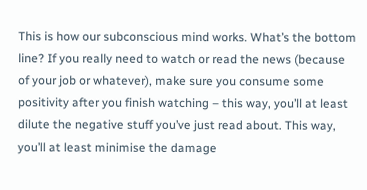This is how our subconscious mind works. What’s the bottom line? If you really need to watch or read the news (because of your job or whatever), make sure you consume some positivity after you finish watching – this way, you’ll at least dilute the negative stuff you’ve just read about. This way, you’ll at least minimise the damage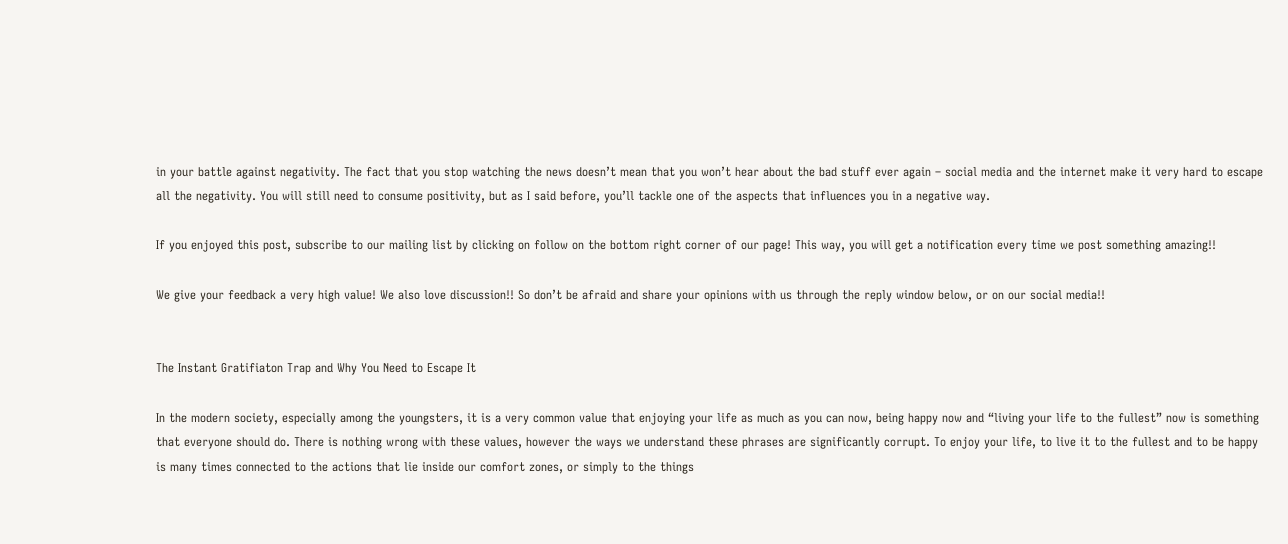in your battle against negativity. The fact that you stop watching the news doesn’t mean that you won’t hear about the bad stuff ever again – social media and the internet make it very hard to escape all the negativity. You will still need to consume positivity, but as I said before, you’ll tackle one of the aspects that influences you in a negative way.

If you enjoyed this post, subscribe to our mailing list by clicking on follow on the bottom right corner of our page! This way, you will get a notification every time we post something amazing!!

We give your feedback a very high value! We also love discussion!! So don’t be afraid and share your opinions with us through the reply window below, or on our social media!!


The Instant Gratifiaton Trap and Why You Need to Escape It

In the modern society, especially among the youngsters, it is a very common value that enjoying your life as much as you can now, being happy now and “living your life to the fullest” now is something that everyone should do. There is nothing wrong with these values, however the ways we understand these phrases are significantly corrupt. To enjoy your life, to live it to the fullest and to be happy is many times connected to the actions that lie inside our comfort zones, or simply to the things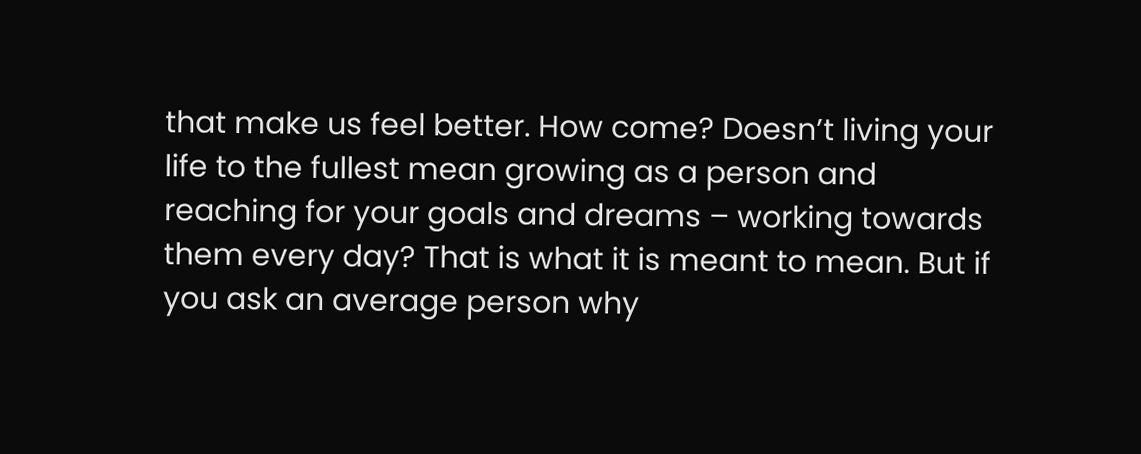that make us feel better. How come? Doesn’t living your life to the fullest mean growing as a person and reaching for your goals and dreams – working towards them every day? That is what it is meant to mean. But if you ask an average person why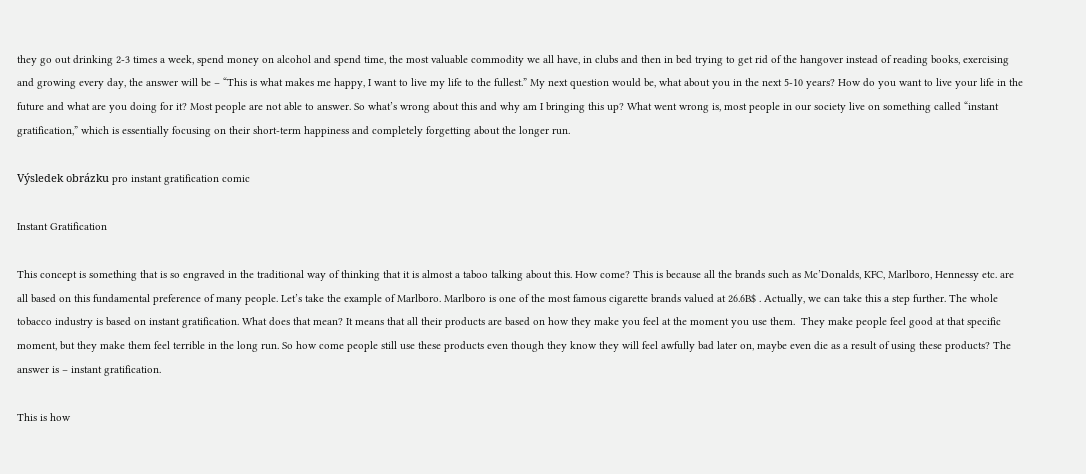they go out drinking 2-3 times a week, spend money on alcohol and spend time, the most valuable commodity we all have, in clubs and then in bed trying to get rid of the hangover instead of reading books, exercising and growing every day, the answer will be – “This is what makes me happy, I want to live my life to the fullest.” My next question would be, what about you in the next 5-10 years? How do you want to live your life in the future and what are you doing for it? Most people are not able to answer. So what’s wrong about this and why am I bringing this up? What went wrong is, most people in our society live on something called “instant gratification,” which is essentially focusing on their short-term happiness and completely forgetting about the longer run.

Výsledek obrázku pro instant gratification comic

Instant Gratification

This concept is something that is so engraved in the traditional way of thinking that it is almost a taboo talking about this. How come? This is because all the brands such as Mc’Donalds, KFC, Marlboro, Hennessy etc. are all based on this fundamental preference of many people. Let’s take the example of Marlboro. Marlboro is one of the most famous cigarette brands valued at 26.6B$ . Actually, we can take this a step further. The whole tobacco industry is based on instant gratification. What does that mean? It means that all their products are based on how they make you feel at the moment you use them.  They make people feel good at that specific moment, but they make them feel terrible in the long run. So how come people still use these products even though they know they will feel awfully bad later on, maybe even die as a result of using these products? The answer is – instant gratification.

This is how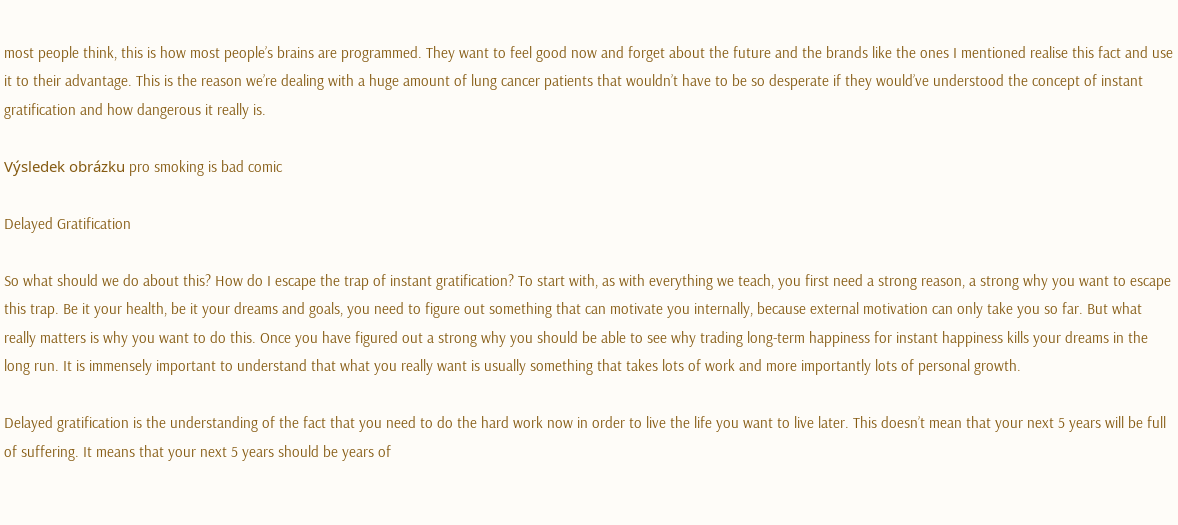most people think, this is how most people’s brains are programmed. They want to feel good now and forget about the future and the brands like the ones I mentioned realise this fact and use it to their advantage. This is the reason we’re dealing with a huge amount of lung cancer patients that wouldn’t have to be so desperate if they would’ve understood the concept of instant gratification and how dangerous it really is.

Výsledek obrázku pro smoking is bad comic

Delayed Gratification

So what should we do about this? How do I escape the trap of instant gratification? To start with, as with everything we teach, you first need a strong reason, a strong why you want to escape this trap. Be it your health, be it your dreams and goals, you need to figure out something that can motivate you internally, because external motivation can only take you so far. But what really matters is why you want to do this. Once you have figured out a strong why you should be able to see why trading long-term happiness for instant happiness kills your dreams in the long run. It is immensely important to understand that what you really want is usually something that takes lots of work and more importantly lots of personal growth.

Delayed gratification is the understanding of the fact that you need to do the hard work now in order to live the life you want to live later. This doesn’t mean that your next 5 years will be full of suffering. It means that your next 5 years should be years of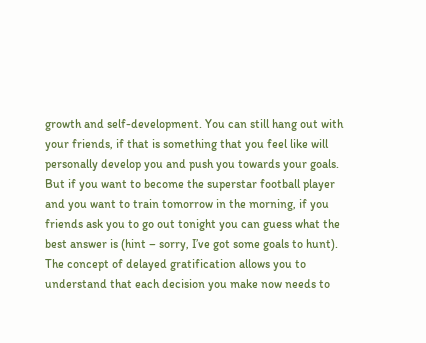growth and self-development. You can still hang out with your friends, if that is something that you feel like will personally develop you and push you towards your goals. But if you want to become the superstar football player and you want to train tomorrow in the morning, if you friends ask you to go out tonight you can guess what the best answer is (hint – sorry, I’ve got some goals to hunt). The concept of delayed gratification allows you to understand that each decision you make now needs to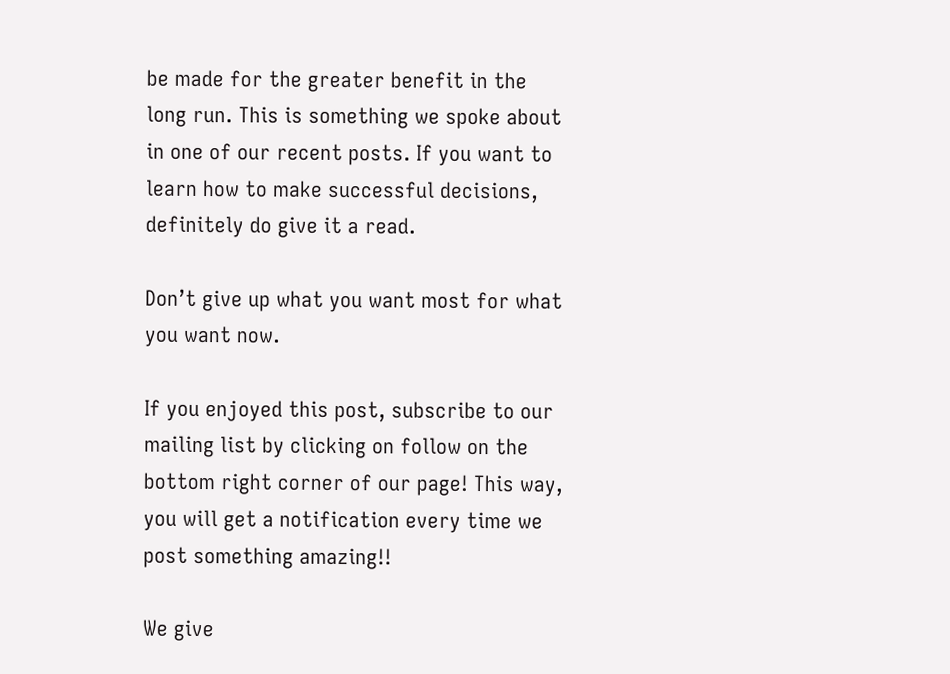be made for the greater benefit in the long run. This is something we spoke about in one of our recent posts. If you want to learn how to make successful decisions, definitely do give it a read.

Don’t give up what you want most for what you want now.

If you enjoyed this post, subscribe to our mailing list by clicking on follow on the bottom right corner of our page! This way, you will get a notification every time we post something amazing!!

We give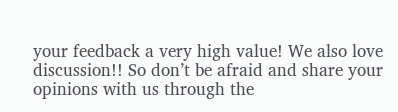your feedback a very high value! We also love discussion!! So don’t be afraid and share your opinions with us through the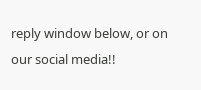reply window below, or on our social media!!